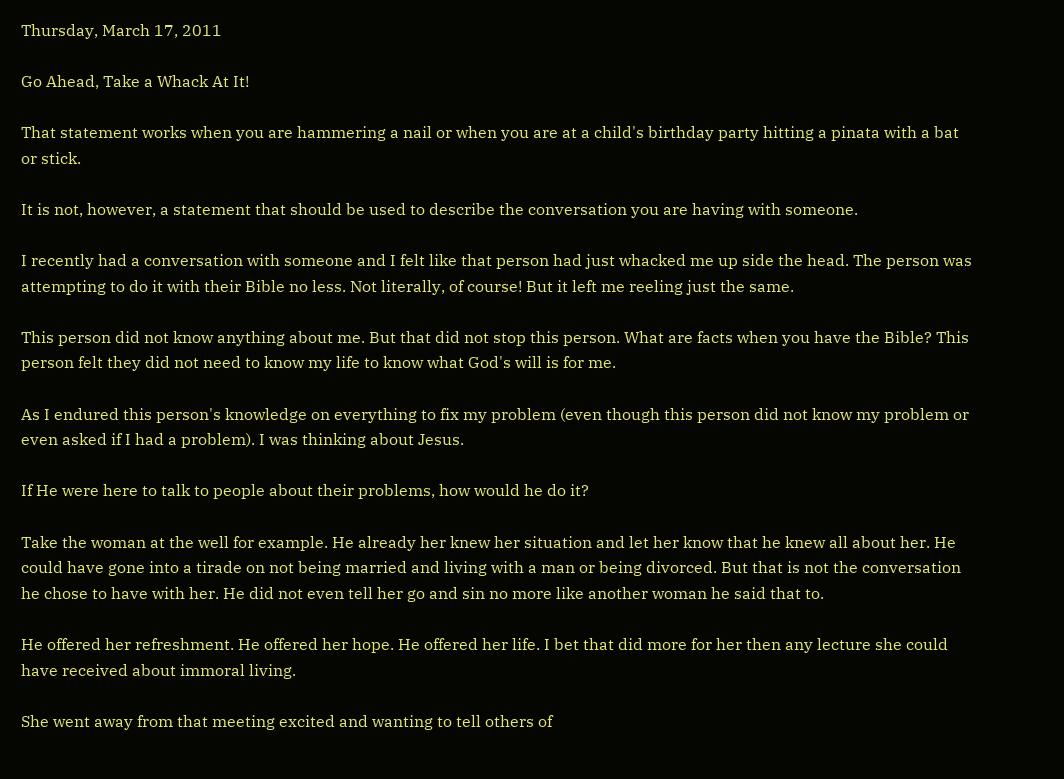Thursday, March 17, 2011

Go Ahead, Take a Whack At It!

That statement works when you are hammering a nail or when you are at a child's birthday party hitting a pinata with a bat or stick.

It is not, however, a statement that should be used to describe the conversation you are having with someone.

I recently had a conversation with someone and I felt like that person had just whacked me up side the head. The person was attempting to do it with their Bible no less. Not literally, of course! But it left me reeling just the same.

This person did not know anything about me. But that did not stop this person. What are facts when you have the Bible? This person felt they did not need to know my life to know what God's will is for me.

As I endured this person's knowledge on everything to fix my problem (even though this person did not know my problem or even asked if I had a problem). I was thinking about Jesus.

If He were here to talk to people about their problems, how would he do it?

Take the woman at the well for example. He already her knew her situation and let her know that he knew all about her. He could have gone into a tirade on not being married and living with a man or being divorced. But that is not the conversation he chose to have with her. He did not even tell her go and sin no more like another woman he said that to.

He offered her refreshment. He offered her hope. He offered her life. I bet that did more for her then any lecture she could have received about immoral living.

She went away from that meeting excited and wanting to tell others of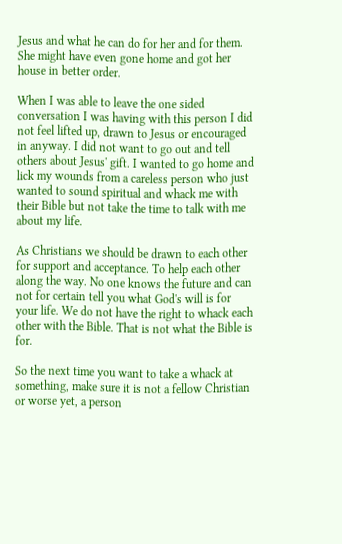Jesus and what he can do for her and for them. She might have even gone home and got her house in better order.

When I was able to leave the one sided conversation I was having with this person I did not feel lifted up, drawn to Jesus or encouraged in anyway. I did not want to go out and tell others about Jesus' gift. I wanted to go home and lick my wounds from a careless person who just wanted to sound spiritual and whack me with their Bible but not take the time to talk with me about my life.

As Christians we should be drawn to each other for support and acceptance. To help each other along the way. No one knows the future and can not for certain tell you what God's will is for your life. We do not have the right to whack each other with the Bible. That is not what the Bible is for.

So the next time you want to take a whack at something, make sure it is not a fellow Christian or worse yet, a person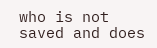who is not saved and does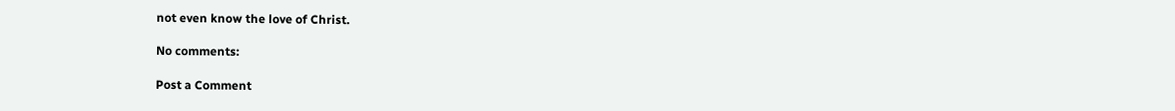not even know the love of Christ.

No comments:

Post a Comment